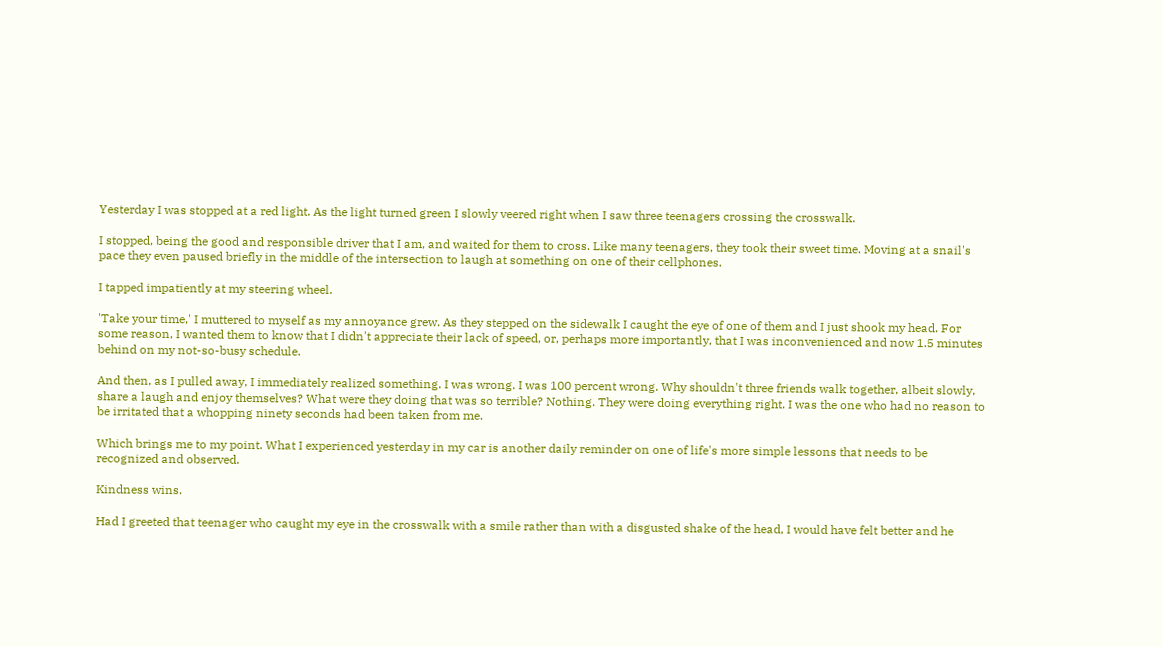Yesterday I was stopped at a red light. As the light turned green I slowly veered right when I saw three teenagers crossing the crosswalk.

I stopped, being the good and responsible driver that I am, and waited for them to cross. Like many teenagers, they took their sweet time. Moving at a snail's pace they even paused briefly in the middle of the intersection to laugh at something on one of their cellphones.

I tapped impatiently at my steering wheel.

'Take your time,' I muttered to myself as my annoyance grew. As they stepped on the sidewalk I caught the eye of one of them and I just shook my head. For some reason, I wanted them to know that I didn't appreciate their lack of speed, or, perhaps more importantly, that I was inconvenienced and now 1.5 minutes behind on my not-so-busy schedule.

And then, as I pulled away, I immediately realized something. I was wrong. I was 100 percent wrong. Why shouldn't three friends walk together, albeit slowly, share a laugh and enjoy themselves? What were they doing that was so terrible? Nothing. They were doing everything right. I was the one who had no reason to be irritated that a whopping ninety seconds had been taken from me.

Which brings me to my point. What I experienced yesterday in my car is another daily reminder on one of life's more simple lessons that needs to be recognized and observed.

Kindness wins.

Had I greeted that teenager who caught my eye in the crosswalk with a smile rather than with a disgusted shake of the head, I would have felt better and he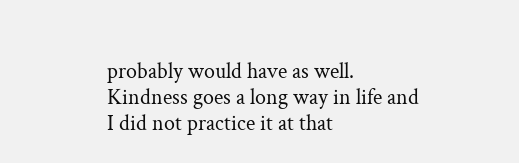probably would have as well. Kindness goes a long way in life and I did not practice it at that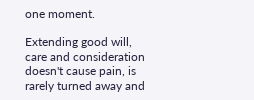one moment.

Extending good will, care and consideration doesn't cause pain, is rarely turned away and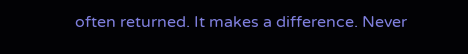often returned. It makes a difference. Never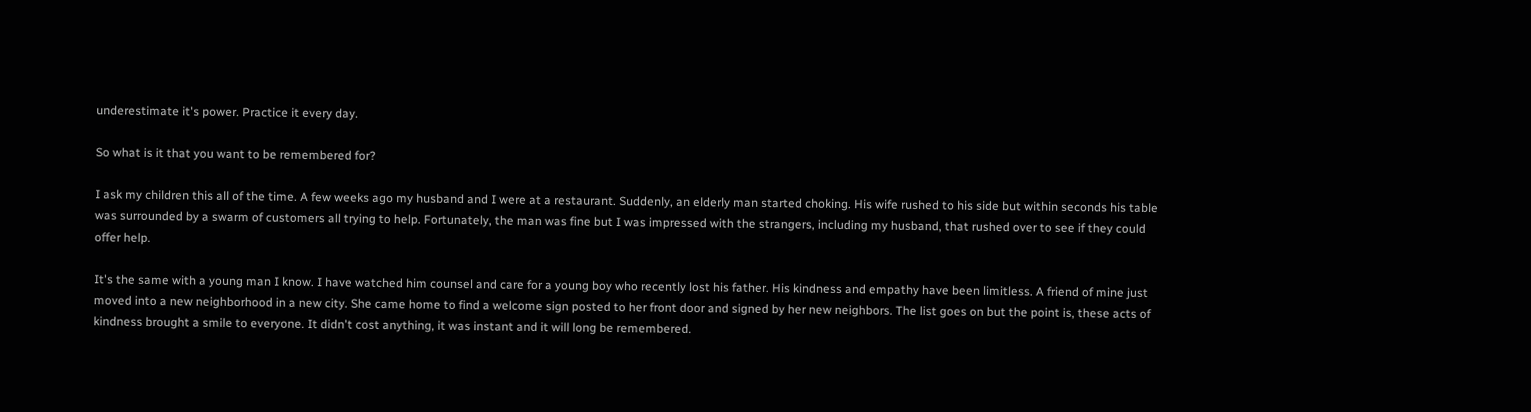underestimate it's power. Practice it every day.

So what is it that you want to be remembered for?

I ask my children this all of the time. A few weeks ago my husband and I were at a restaurant. Suddenly, an elderly man started choking. His wife rushed to his side but within seconds his table was surrounded by a swarm of customers all trying to help. Fortunately, the man was fine but I was impressed with the strangers, including my husband, that rushed over to see if they could offer help.

It's the same with a young man I know. I have watched him counsel and care for a young boy who recently lost his father. His kindness and empathy have been limitless. A friend of mine just moved into a new neighborhood in a new city. She came home to find a welcome sign posted to her front door and signed by her new neighbors. The list goes on but the point is, these acts of kindness brought a smile to everyone. It didn't cost anything, it was instant and it will long be remembered.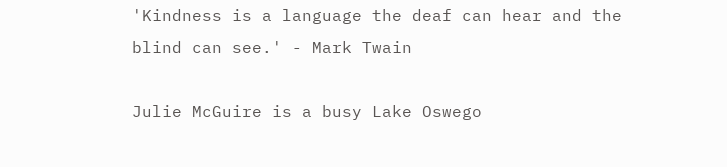'Kindness is a language the deaf can hear and the blind can see.' - Mark Twain

Julie McGuire is a busy Lake Oswego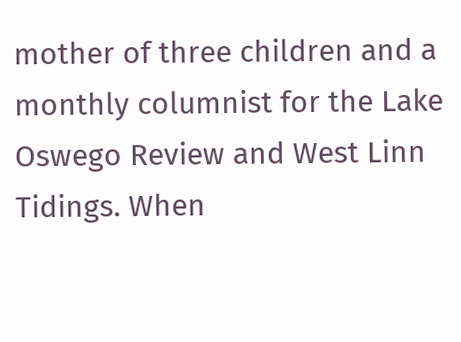mother of three children and a monthly columnist for the Lake Oswego Review and West Linn Tidings. When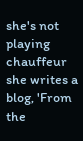she's not playing chauffeur she writes a blog, 'From the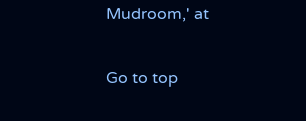Mudroom,' at

Go to top